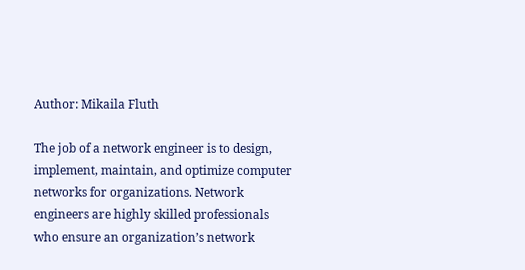Author: Mikaila Fluth

The job of a network engineer is to design, implement, maintain, and optimize computer networks for organizations. Network engineers are highly skilled professionals who ensure an organization’s network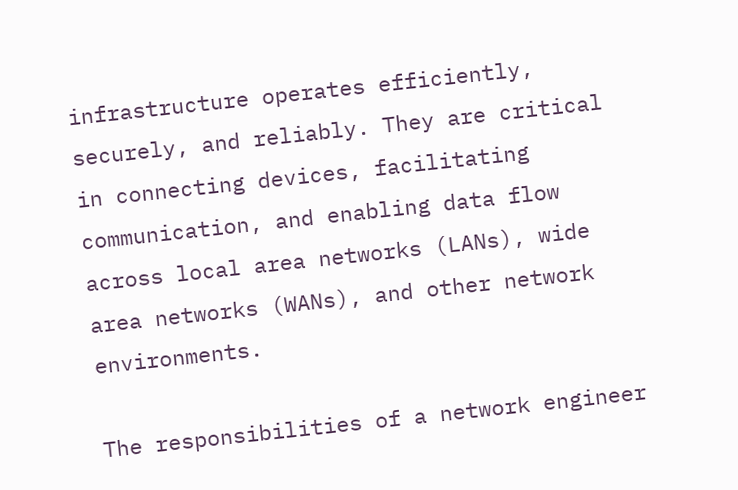infrastructure operates efficiently, securely, and reliably. They are critical in connecting devices, facilitating communication, and enabling data flow across local area networks (LANs), wide area networks (WANs), and other network environments.

The responsibilities of a network engineer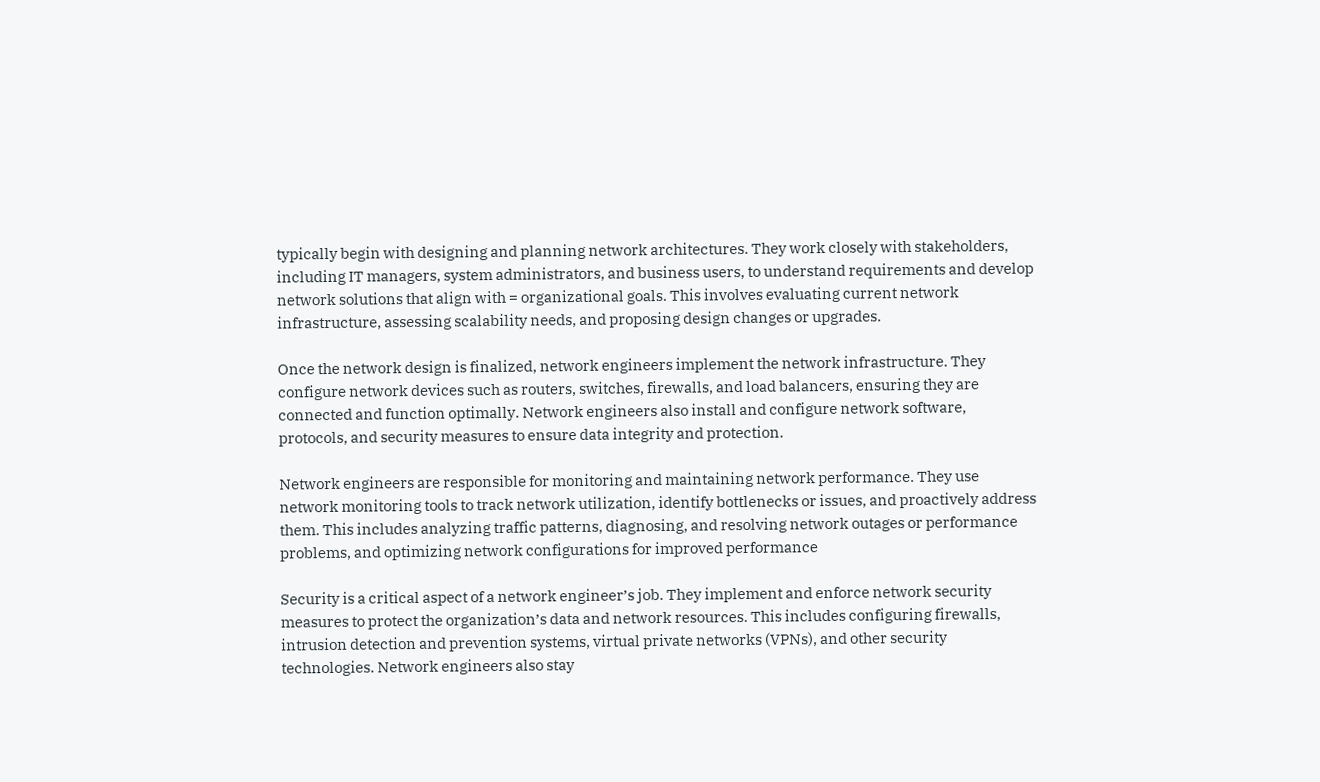typically begin with designing and planning network architectures. They work closely with stakeholders, including IT managers, system administrators, and business users, to understand requirements and develop network solutions that align with = organizational goals. This involves evaluating current network infrastructure, assessing scalability needs, and proposing design changes or upgrades.

Once the network design is finalized, network engineers implement the network infrastructure. They configure network devices such as routers, switches, firewalls, and load balancers, ensuring they are connected and function optimally. Network engineers also install and configure network software, protocols, and security measures to ensure data integrity and protection.

Network engineers are responsible for monitoring and maintaining network performance. They use network monitoring tools to track network utilization, identify bottlenecks or issues, and proactively address them. This includes analyzing traffic patterns, diagnosing, and resolving network outages or performance problems, and optimizing network configurations for improved performance

Security is a critical aspect of a network engineer’s job. They implement and enforce network security measures to protect the organization’s data and network resources. This includes configuring firewalls, intrusion detection and prevention systems, virtual private networks (VPNs), and other security technologies. Network engineers also stay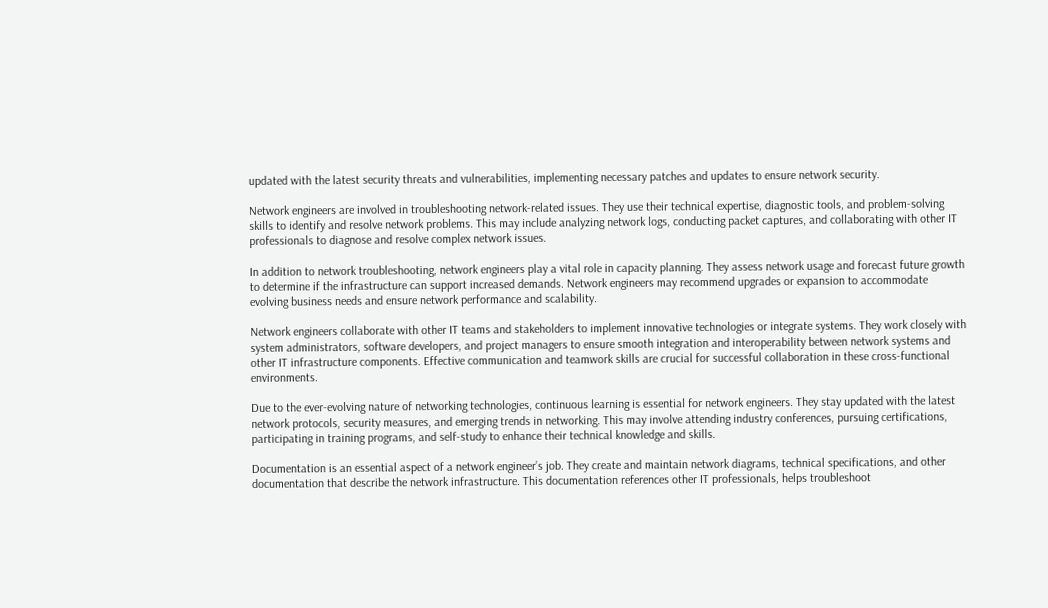updated with the latest security threats and vulnerabilities, implementing necessary patches and updates to ensure network security.

Network engineers are involved in troubleshooting network-related issues. They use their technical expertise, diagnostic tools, and problem-solving skills to identify and resolve network problems. This may include analyzing network logs, conducting packet captures, and collaborating with other IT professionals to diagnose and resolve complex network issues.

In addition to network troubleshooting, network engineers play a vital role in capacity planning. They assess network usage and forecast future growth to determine if the infrastructure can support increased demands. Network engineers may recommend upgrades or expansion to accommodate evolving business needs and ensure network performance and scalability.

Network engineers collaborate with other IT teams and stakeholders to implement innovative technologies or integrate systems. They work closely with system administrators, software developers, and project managers to ensure smooth integration and interoperability between network systems and other IT infrastructure components. Effective communication and teamwork skills are crucial for successful collaboration in these cross-functional environments.

Due to the ever-evolving nature of networking technologies, continuous learning is essential for network engineers. They stay updated with the latest network protocols, security measures, and emerging trends in networking. This may involve attending industry conferences, pursuing certifications, participating in training programs, and self-study to enhance their technical knowledge and skills.

Documentation is an essential aspect of a network engineer’s job. They create and maintain network diagrams, technical specifications, and other documentation that describe the network infrastructure. This documentation references other IT professionals, helps troubleshoot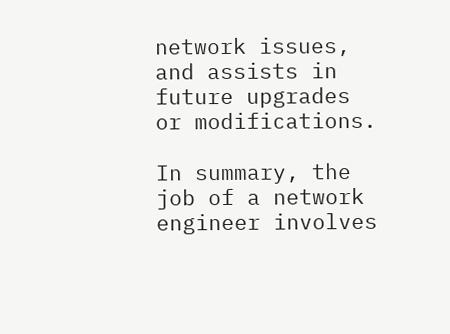network issues, and assists in future upgrades or modifications.

In summary, the job of a network engineer involves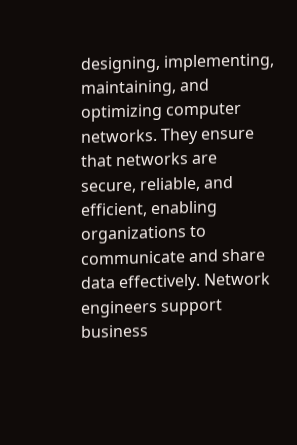designing, implementing, maintaining, and optimizing computer networks. They ensure that networks are secure, reliable, and efficient, enabling organizations to communicate and share data effectively. Network engineers support business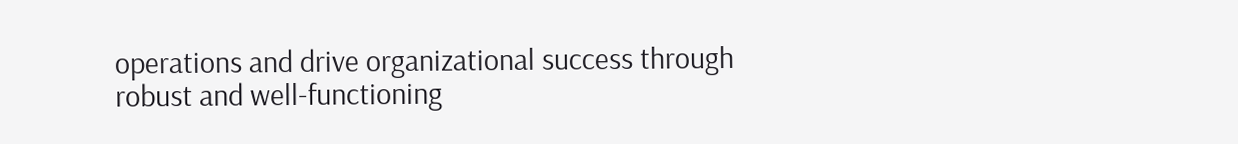operations and drive organizational success through robust and well-functioning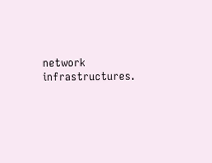network infrastructures.